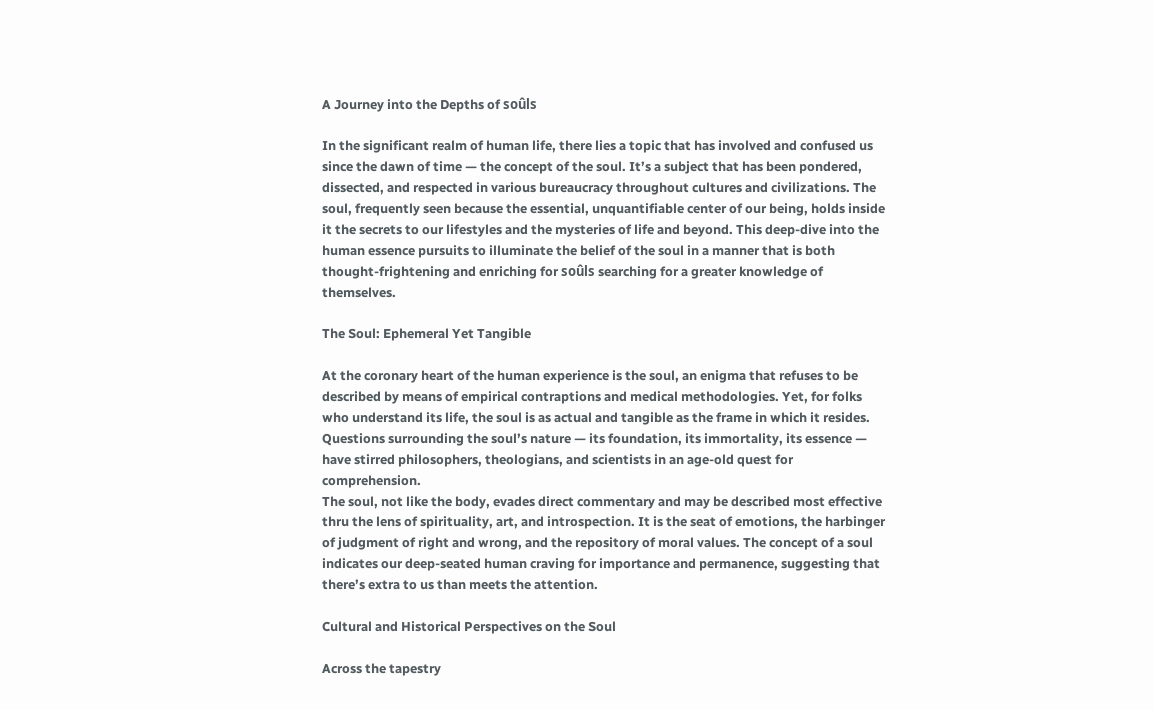A Journey into the Depths of soûls

In the significant realm of human life, there lies a topic that has involved and confused us since the dawn of time — the concept of the soul. It’s a subject that has been pondered, dissected, and respected in various bureaucracy throughout cultures and civilizations. The soul, frequently seen because the essential, unquantifiable center of our being, holds inside it the secrets to our lifestyles and the mysteries of life and beyond. This deep-dive into the human essence pursuits to illuminate the belief of the soul in a manner that is both thought-frightening and enriching for soûls searching for a greater knowledge of themselves.

The Soul: Ephemeral Yet Tangible

At the coronary heart of the human experience is the soul, an enigma that refuses to be described by means of empirical contraptions and medical methodologies. Yet, for folks who understand its life, the soul is as actual and tangible as the frame in which it resides. Questions surrounding the soul’s nature — its foundation, its immortality, its essence — have stirred philosophers, theologians, and scientists in an age-old quest for comprehension.
The soul, not like the body, evades direct commentary and may be described most effective thru the lens of spirituality, art, and introspection. It is the seat of emotions, the harbinger of judgment of right and wrong, and the repository of moral values. The concept of a soul indicates our deep-seated human craving for importance and permanence, suggesting that there’s extra to us than meets the attention.

Cultural and Historical Perspectives on the Soul

Across the tapestry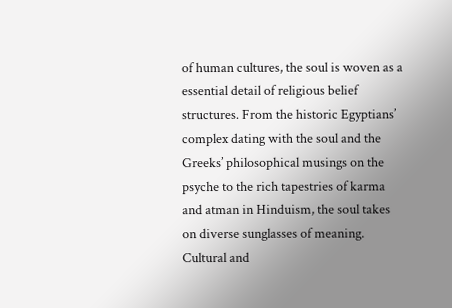of human cultures, the soul is woven as a essential detail of religious belief structures. From the historic Egyptians’ complex dating with the soul and the Greeks’ philosophical musings on the psyche to the rich tapestries of karma and atman in Hinduism, the soul takes on diverse sunglasses of meaning.
Cultural and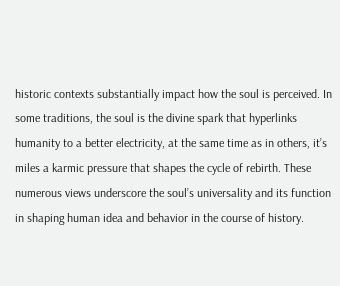historic contexts substantially impact how the soul is perceived. In some traditions, the soul is the divine spark that hyperlinks humanity to a better electricity, at the same time as in others, it’s miles a karmic pressure that shapes the cycle of rebirth. These numerous views underscore the soul’s universality and its function in shaping human idea and behavior in the course of history.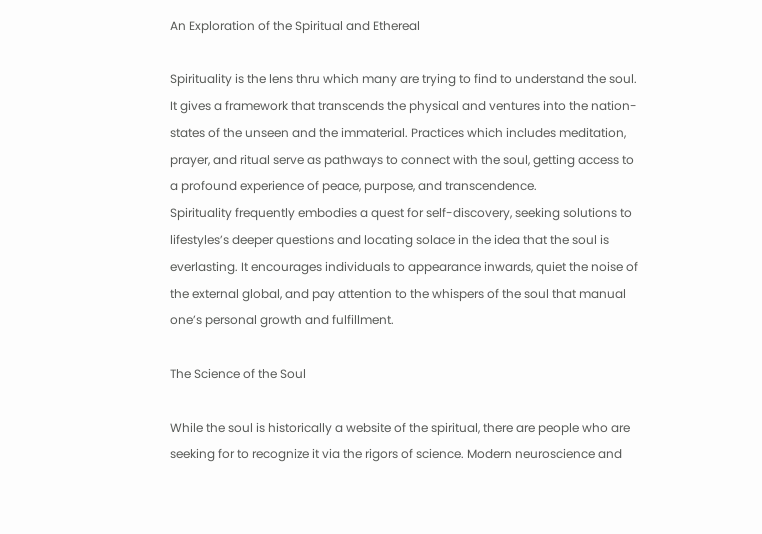An Exploration of the Spiritual and Ethereal

Spirituality is the lens thru which many are trying to find to understand the soul. It gives a framework that transcends the physical and ventures into the nation-states of the unseen and the immaterial. Practices which includes meditation, prayer, and ritual serve as pathways to connect with the soul, getting access to a profound experience of peace, purpose, and transcendence.
Spirituality frequently embodies a quest for self-discovery, seeking solutions to lifestyles’s deeper questions and locating solace in the idea that the soul is everlasting. It encourages individuals to appearance inwards, quiet the noise of the external global, and pay attention to the whispers of the soul that manual one’s personal growth and fulfillment.

The Science of the Soul

While the soul is historically a website of the spiritual, there are people who are seeking for to recognize it via the rigors of science. Modern neuroscience and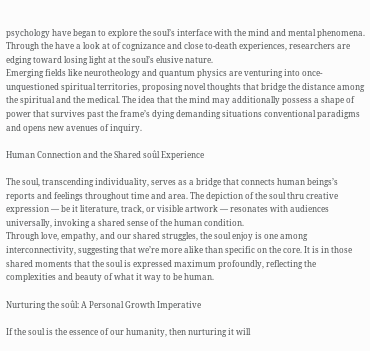psychology have began to explore the soul’s interface with the mind and mental phenomena. Through the have a look at of cognizance and close to-death experiences, researchers are edging toward losing light at the soul’s elusive nature.
Emerging fields like neurotheology and quantum physics are venturing into once-unquestioned spiritual territories, proposing novel thoughts that bridge the distance among the spiritual and the medical. The idea that the mind may additionally possess a shape of power that survives past the frame’s dying demanding situations conventional paradigms and opens new avenues of inquiry.

Human Connection and the Shared soûl Experience

The soul, transcending individuality, serves as a bridge that connects human beings’s reports and feelings throughout time and area. The depiction of the soul thru creative expression — be it literature, track, or visible artwork — resonates with audiences universally, invoking a shared sense of the human condition.
Through love, empathy, and our shared struggles, the soul enjoy is one among interconnectivity, suggesting that we’re more alike than specific on the core. It is in those shared moments that the soul is expressed maximum profoundly, reflecting the complexities and beauty of what it way to be human.

Nurturing the soûl: A Personal Growth Imperative

If the soul is the essence of our humanity, then nurturing it will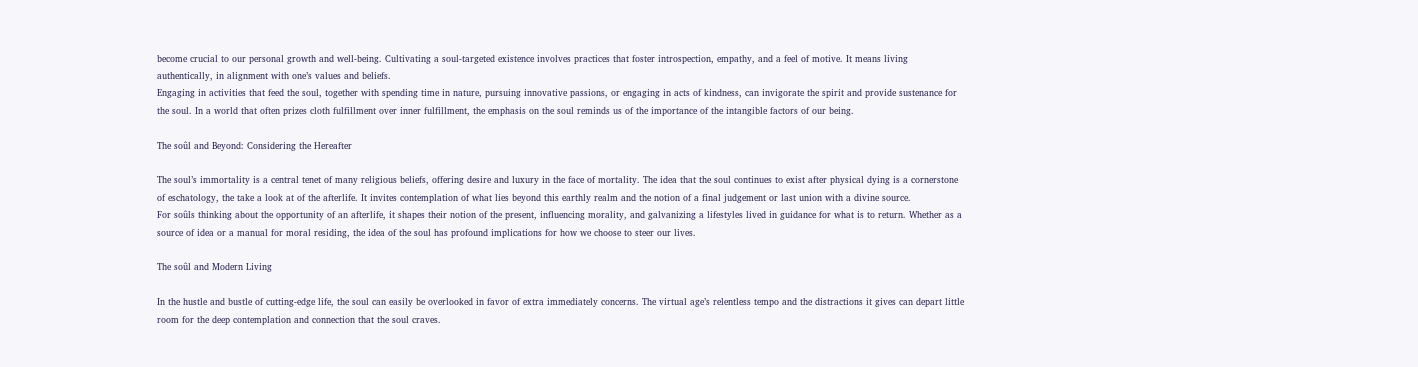become crucial to our personal growth and well-being. Cultivating a soul-targeted existence involves practices that foster introspection, empathy, and a feel of motive. It means living authentically, in alignment with one’s values and beliefs.
Engaging in activities that feed the soul, together with spending time in nature, pursuing innovative passions, or engaging in acts of kindness, can invigorate the spirit and provide sustenance for the soul. In a world that often prizes cloth fulfillment over inner fulfillment, the emphasis on the soul reminds us of the importance of the intangible factors of our being.

The soûl and Beyond: Considering the Hereafter

The soul’s immortality is a central tenet of many religious beliefs, offering desire and luxury in the face of mortality. The idea that the soul continues to exist after physical dying is a cornerstone of eschatology, the take a look at of the afterlife. It invites contemplation of what lies beyond this earthly realm and the notion of a final judgement or last union with a divine source.
For soûls thinking about the opportunity of an afterlife, it shapes their notion of the present, influencing morality, and galvanizing a lifestyles lived in guidance for what is to return. Whether as a source of idea or a manual for moral residing, the idea of the soul has profound implications for how we choose to steer our lives.

The soûl and Modern Living

In the hustle and bustle of cutting-edge life, the soul can easily be overlooked in favor of extra immediately concerns. The virtual age’s relentless tempo and the distractions it gives can depart little room for the deep contemplation and connection that the soul craves.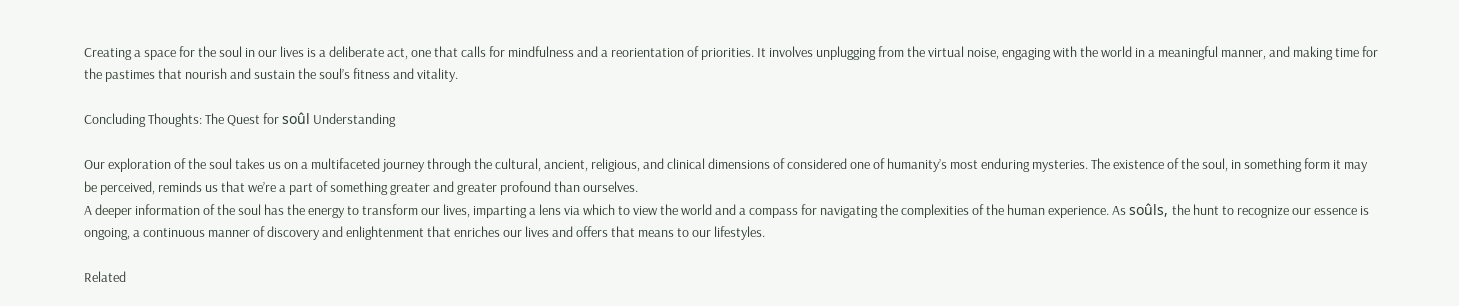Creating a space for the soul in our lives is a deliberate act, one that calls for mindfulness and a reorientation of priorities. It involves unplugging from the virtual noise, engaging with the world in a meaningful manner, and making time for the pastimes that nourish and sustain the soul’s fitness and vitality.

Concluding Thoughts: The Quest for soûl Understanding

Our exploration of the soul takes us on a multifaceted journey through the cultural, ancient, religious, and clinical dimensions of considered one of humanity’s most enduring mysteries. The existence of the soul, in something form it may be perceived, reminds us that we’re a part of something greater and greater profound than ourselves.
A deeper information of the soul has the energy to transform our lives, imparting a lens via which to view the world and a compass for navigating the complexities of the human experience. As soûls, the hunt to recognize our essence is ongoing, a continuous manner of discovery and enlightenment that enriches our lives and offers that means to our lifestyles.

Related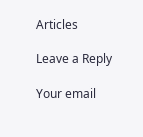Articles

Leave a Reply

Your email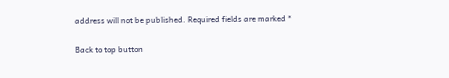address will not be published. Required fields are marked *

Back to top button